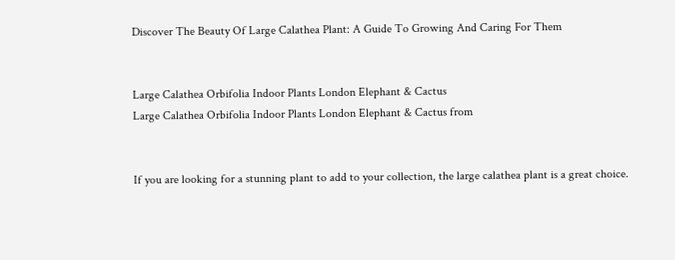Discover The Beauty Of Large Calathea Plant: A Guide To Growing And Caring For Them


Large Calathea Orbifolia Indoor Plants London Elephant & Cactus
Large Calathea Orbifolia Indoor Plants London Elephant & Cactus from


If you are looking for a stunning plant to add to your collection, the large calathea plant is a great choice.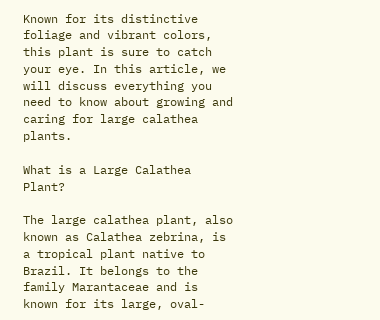Known for its distinctive foliage and vibrant colors, this plant is sure to catch your eye. In this article, we will discuss everything you need to know about growing and caring for large calathea plants.

What is a Large Calathea Plant?

The large calathea plant, also known as Calathea zebrina, is a tropical plant native to Brazil. It belongs to the family Marantaceae and is known for its large, oval-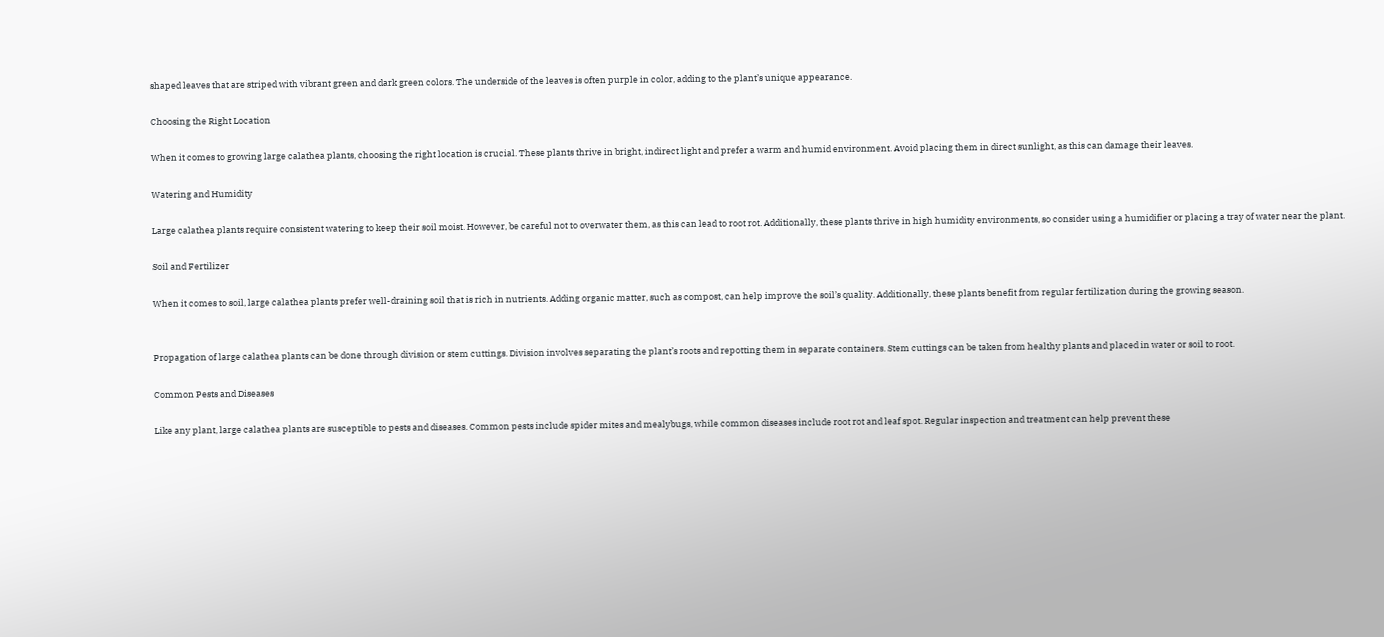shaped leaves that are striped with vibrant green and dark green colors. The underside of the leaves is often purple in color, adding to the plant’s unique appearance.

Choosing the Right Location

When it comes to growing large calathea plants, choosing the right location is crucial. These plants thrive in bright, indirect light and prefer a warm and humid environment. Avoid placing them in direct sunlight, as this can damage their leaves.

Watering and Humidity

Large calathea plants require consistent watering to keep their soil moist. However, be careful not to overwater them, as this can lead to root rot. Additionally, these plants thrive in high humidity environments, so consider using a humidifier or placing a tray of water near the plant.

Soil and Fertilizer

When it comes to soil, large calathea plants prefer well-draining soil that is rich in nutrients. Adding organic matter, such as compost, can help improve the soil’s quality. Additionally, these plants benefit from regular fertilization during the growing season.


Propagation of large calathea plants can be done through division or stem cuttings. Division involves separating the plant’s roots and repotting them in separate containers. Stem cuttings can be taken from healthy plants and placed in water or soil to root.

Common Pests and Diseases

Like any plant, large calathea plants are susceptible to pests and diseases. Common pests include spider mites and mealybugs, while common diseases include root rot and leaf spot. Regular inspection and treatment can help prevent these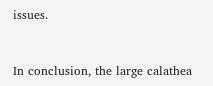issues.


In conclusion, the large calathea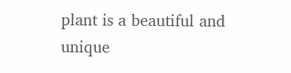plant is a beautiful and unique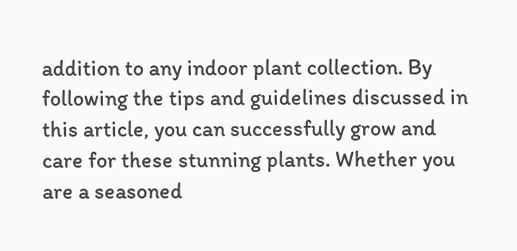addition to any indoor plant collection. By following the tips and guidelines discussed in this article, you can successfully grow and care for these stunning plants. Whether you are a seasoned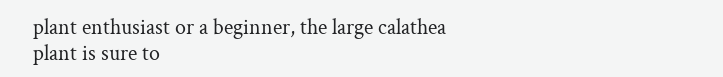plant enthusiast or a beginner, the large calathea plant is sure to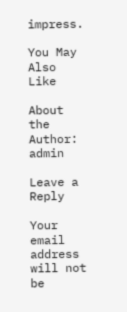impress.

You May Also Like

About the Author: admin

Leave a Reply

Your email address will not be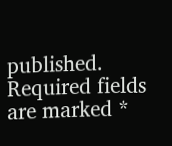published. Required fields are marked *